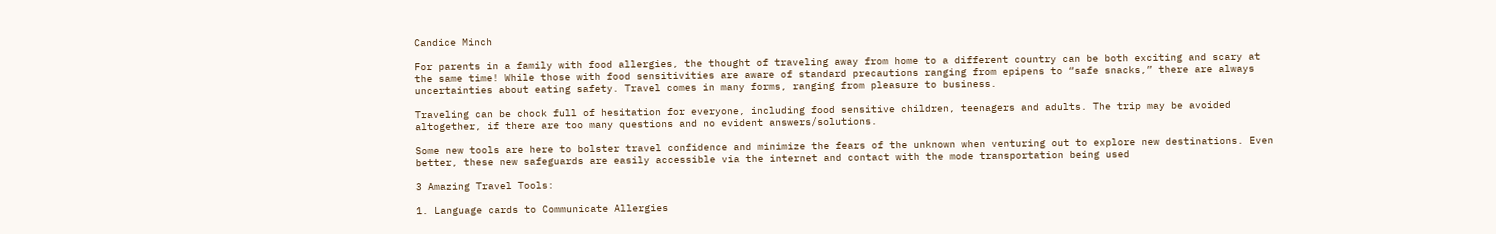Candice Minch

For parents in a family with food allergies, the thought of traveling away from home to a different country can be both exciting and scary at the same time! While those with food sensitivities are aware of standard precautions ranging from epipens to “safe snacks,” there are always uncertainties about eating safety. Travel comes in many forms, ranging from pleasure to business.

Traveling can be chock full of hesitation for everyone, including food sensitive children, teenagers and adults. The trip may be avoided altogether, if there are too many questions and no evident answers/solutions.

Some new tools are here to bolster travel confidence and minimize the fears of the unknown when venturing out to explore new destinations. Even better, these new safeguards are easily accessible via the internet and contact with the mode transportation being used

3 Amazing Travel Tools:

1. Language cards to Communicate Allergies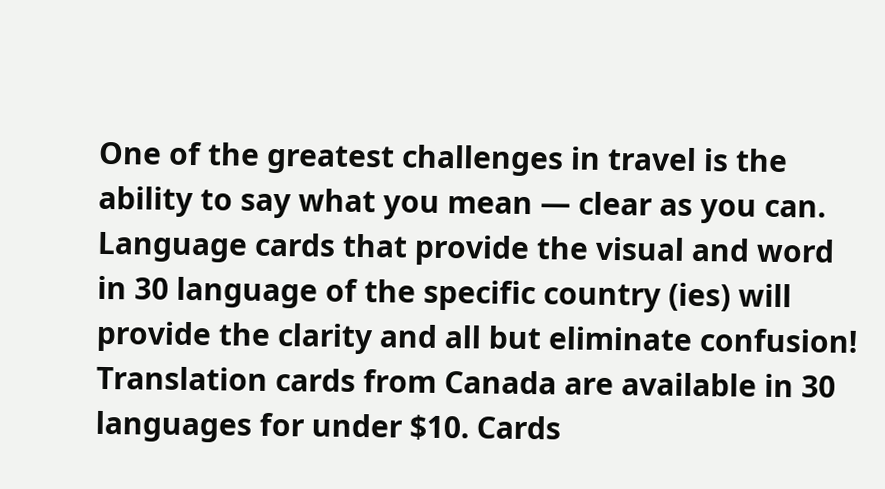One of the greatest challenges in travel is the ability to say what you mean — clear as you can. Language cards that provide the visual and word in 30 language of the specific country (ies) will provide the clarity and all but eliminate confusion! Translation cards from Canada are available in 30 languages for under $10. Cards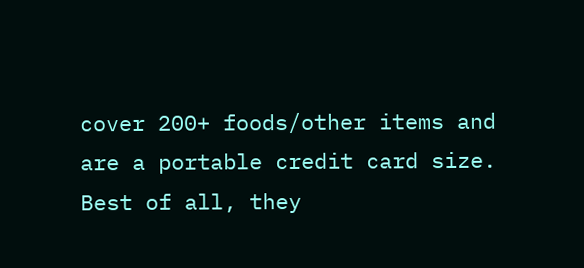cover 200+ foods/other items and are a portable credit card size. Best of all, they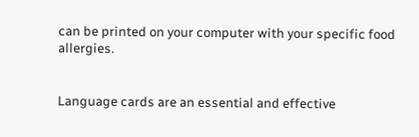can be printed on your computer with your specific food allergies.


Language cards are an essential and effective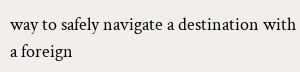way to safely navigate a destination with a foreign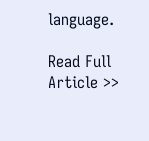language.

Read Full Article >>